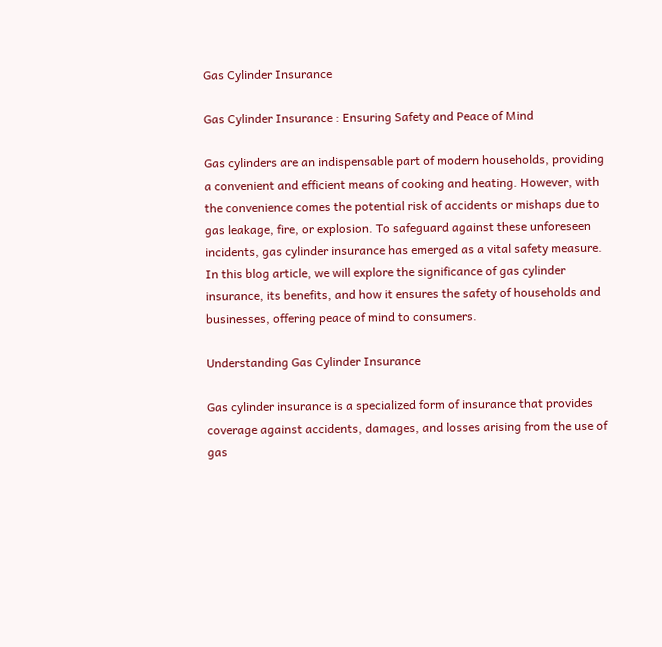Gas Cylinder Insurance

Gas Cylinder Insurance : Ensuring Safety and Peace of Mind

Gas cylinders are an indispensable part of modern households, providing a convenient and efficient means of cooking and heating. However, with the convenience comes the potential risk of accidents or mishaps due to gas leakage, fire, or explosion. To safeguard against these unforeseen incidents, gas cylinder insurance has emerged as a vital safety measure. In this blog article, we will explore the significance of gas cylinder insurance, its benefits, and how it ensures the safety of households and businesses, offering peace of mind to consumers.

Understanding Gas Cylinder Insurance

Gas cylinder insurance is a specialized form of insurance that provides coverage against accidents, damages, and losses arising from the use of gas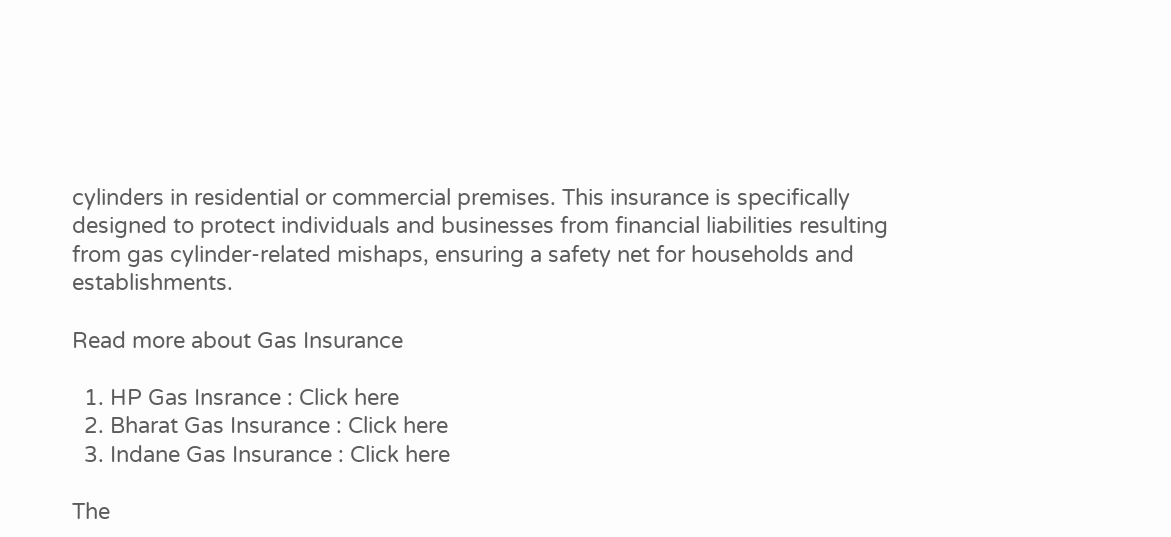cylinders in residential or commercial premises. This insurance is specifically designed to protect individuals and businesses from financial liabilities resulting from gas cylinder-related mishaps, ensuring a safety net for households and establishments.

Read more about Gas Insurance

  1. HP Gas Insrance : Click here
  2. Bharat Gas Insurance : Click here
  3. Indane Gas Insurance : Click here

The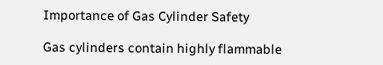Importance of Gas Cylinder Safety

Gas cylinders contain highly flammable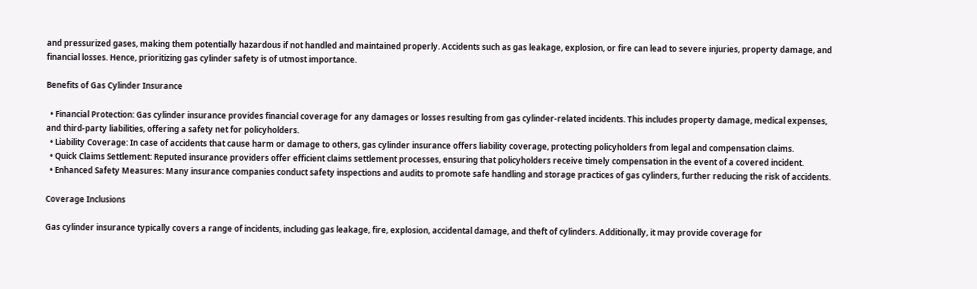and pressurized gases, making them potentially hazardous if not handled and maintained properly. Accidents such as gas leakage, explosion, or fire can lead to severe injuries, property damage, and financial losses. Hence, prioritizing gas cylinder safety is of utmost importance.

Benefits of Gas Cylinder Insurance

  • Financial Protection: Gas cylinder insurance provides financial coverage for any damages or losses resulting from gas cylinder-related incidents. This includes property damage, medical expenses, and third-party liabilities, offering a safety net for policyholders.
  • Liability Coverage: In case of accidents that cause harm or damage to others, gas cylinder insurance offers liability coverage, protecting policyholders from legal and compensation claims.
  • Quick Claims Settlement: Reputed insurance providers offer efficient claims settlement processes, ensuring that policyholders receive timely compensation in the event of a covered incident.
  • Enhanced Safety Measures: Many insurance companies conduct safety inspections and audits to promote safe handling and storage practices of gas cylinders, further reducing the risk of accidents.

Coverage Inclusions

Gas cylinder insurance typically covers a range of incidents, including gas leakage, fire, explosion, accidental damage, and theft of cylinders. Additionally, it may provide coverage for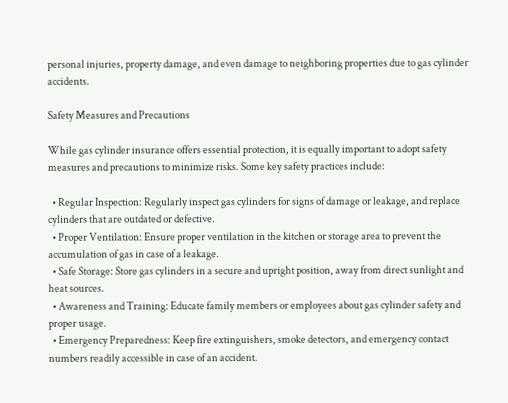personal injuries, property damage, and even damage to neighboring properties due to gas cylinder accidents.

Safety Measures and Precautions

While gas cylinder insurance offers essential protection, it is equally important to adopt safety measures and precautions to minimize risks. Some key safety practices include:

  • Regular Inspection: Regularly inspect gas cylinders for signs of damage or leakage, and replace cylinders that are outdated or defective.
  • Proper Ventilation: Ensure proper ventilation in the kitchen or storage area to prevent the accumulation of gas in case of a leakage.
  • Safe Storage: Store gas cylinders in a secure and upright position, away from direct sunlight and heat sources.
  • Awareness and Training: Educate family members or employees about gas cylinder safety and proper usage.
  • Emergency Preparedness: Keep fire extinguishers, smoke detectors, and emergency contact numbers readily accessible in case of an accident.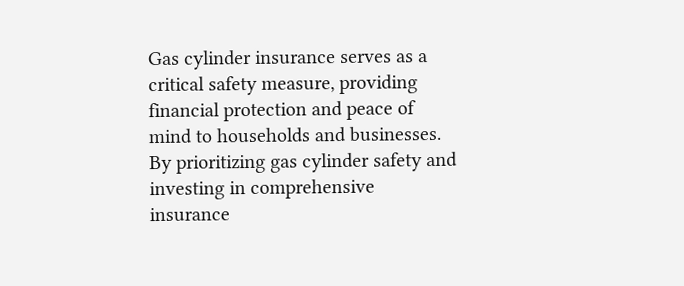Gas cylinder insurance serves as a critical safety measure, providing financial protection and peace of mind to households and businesses. By prioritizing gas cylinder safety and investing in comprehensive insurance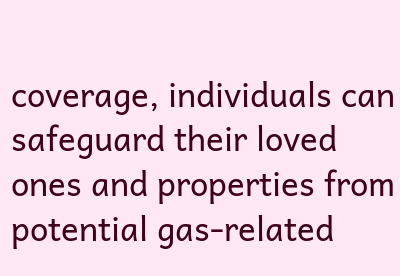coverage, individuals can safeguard their loved ones and properties from potential gas-related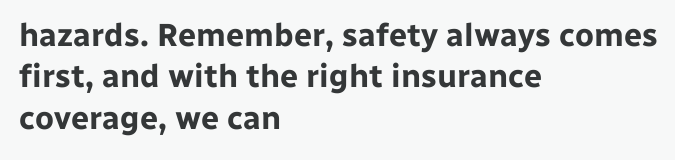hazards. Remember, safety always comes first, and with the right insurance coverage, we can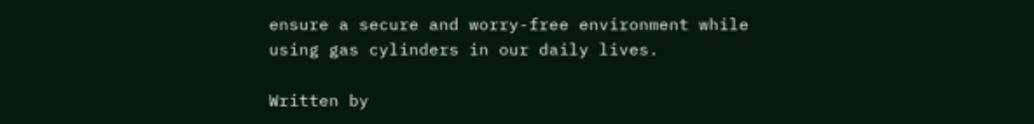ensure a secure and worry-free environment while using gas cylinders in our daily lives.

Written by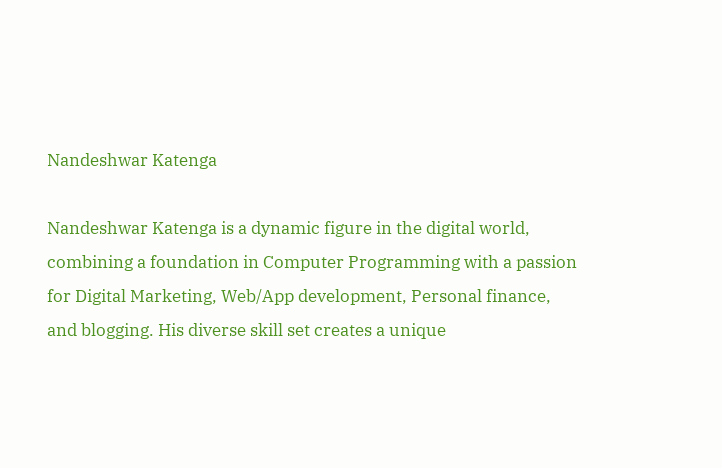Nandeshwar Katenga

Nandeshwar Katenga is a dynamic figure in the digital world, combining a foundation in Computer Programming with a passion for Digital Marketing, Web/App development, Personal finance, and blogging. His diverse skill set creates a unique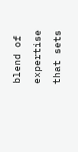blend of expertise that sets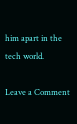him apart in the tech world.

Leave a Comment